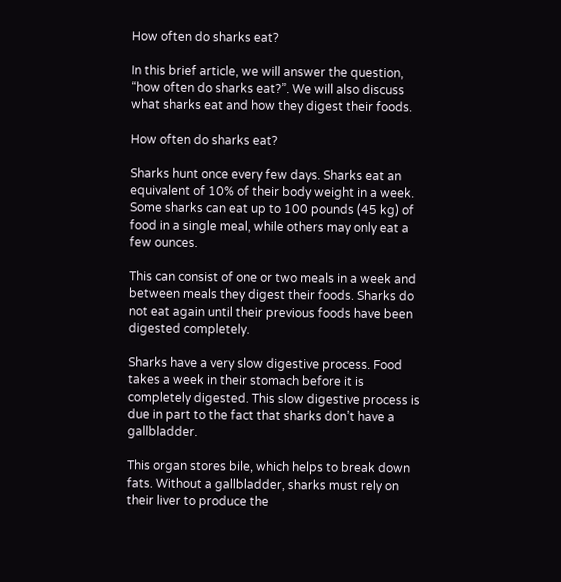How often do sharks eat?

In this brief article, we will answer the question, “how often do sharks eat?”. We will also discuss what sharks eat and how they digest their foods.

How often do sharks eat?

Sharks hunt once every few days. Sharks eat an equivalent of 10% of their body weight in a week. Some sharks can eat up to 100 pounds (45 kg) of food in a single meal, while others may only eat a few ounces.

This can consist of one or two meals in a week and between meals they digest their foods. Sharks do not eat again until their previous foods have been digested completely.

Sharks have a very slow digestive process. Food takes a week in their stomach before it is completely digested. This slow digestive process is due in part to the fact that sharks don’t have a gallbladder.

This organ stores bile, which helps to break down fats. Without a gallbladder, sharks must rely on their liver to produce the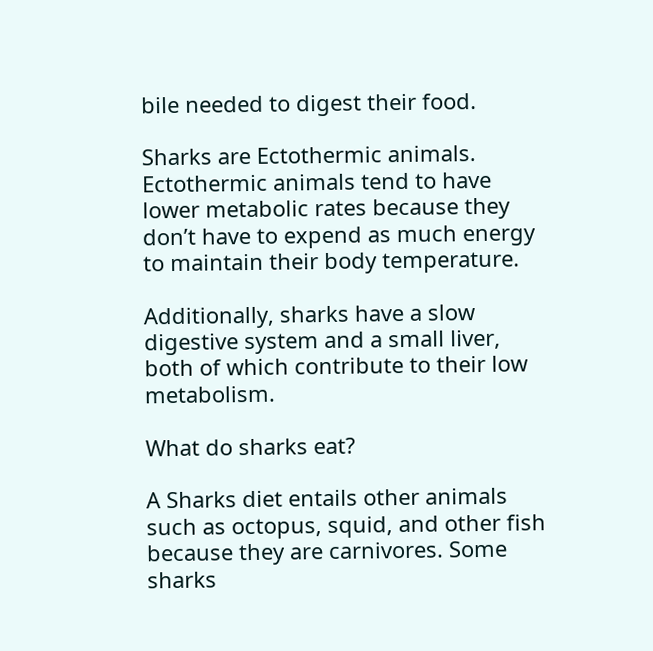bile needed to digest their food.

Sharks are Ectothermic animals. Ectothermic animals tend to have lower metabolic rates because they don’t have to expend as much energy to maintain their body temperature.

Additionally, sharks have a slow digestive system and a small liver, both of which contribute to their low metabolism.

What do sharks eat?

A Sharks diet entails other animals such as octopus, squid, and other fish because they are carnivores. Some sharks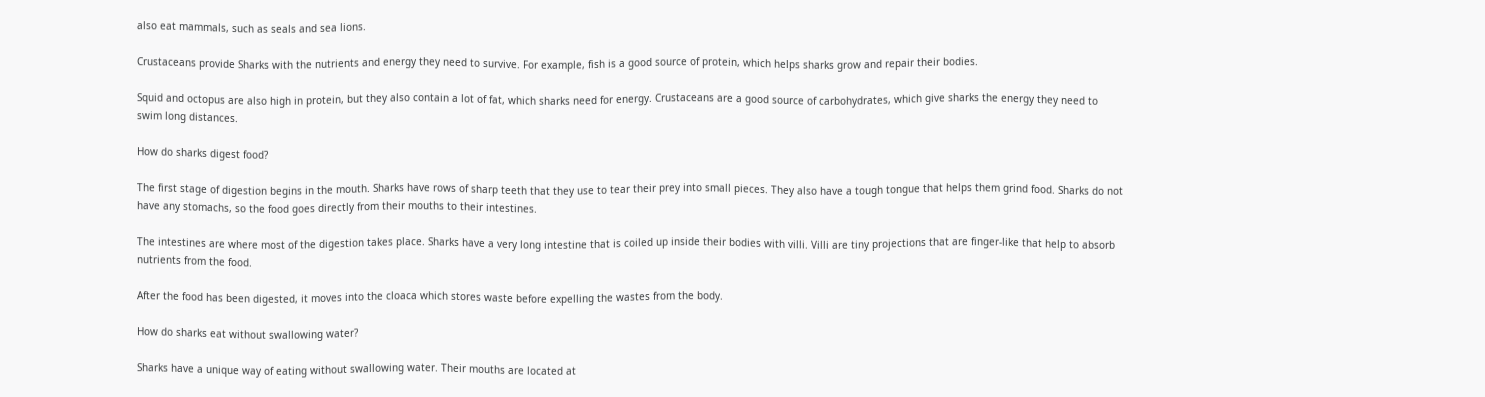also eat mammals, such as seals and sea lions.

Crustaceans provide Sharks with the nutrients and energy they need to survive. For example, fish is a good source of protein, which helps sharks grow and repair their bodies.

Squid and octopus are also high in protein, but they also contain a lot of fat, which sharks need for energy. Crustaceans are a good source of carbohydrates, which give sharks the energy they need to swim long distances.

How do sharks digest food?

The first stage of digestion begins in the mouth. Sharks have rows of sharp teeth that they use to tear their prey into small pieces. They also have a tough tongue that helps them grind food. Sharks do not have any stomachs, so the food goes directly from their mouths to their intestines.

The intestines are where most of the digestion takes place. Sharks have a very long intestine that is coiled up inside their bodies with villi. Villi are tiny projections that are finger-like that help to absorb nutrients from the food.

After the food has been digested, it moves into the cloaca which stores waste before expelling the wastes from the body.

How do sharks eat without swallowing water?

Sharks have a unique way of eating without swallowing water. Their mouths are located at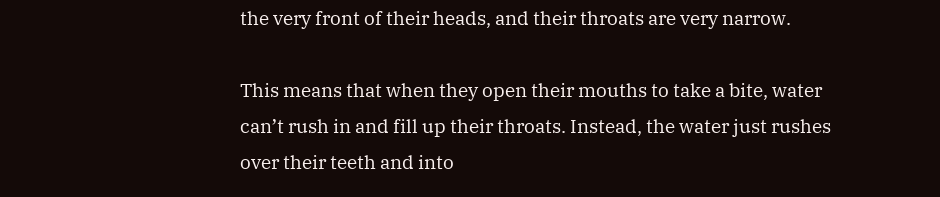the very front of their heads, and their throats are very narrow.

This means that when they open their mouths to take a bite, water can’t rush in and fill up their throats. Instead, the water just rushes over their teeth and into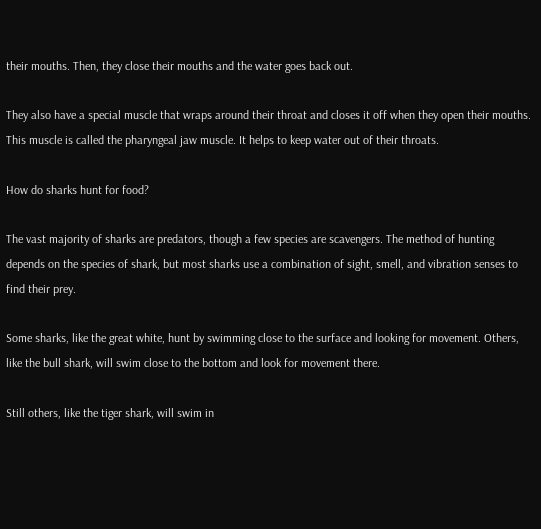their mouths. Then, they close their mouths and the water goes back out.

They also have a special muscle that wraps around their throat and closes it off when they open their mouths. This muscle is called the pharyngeal jaw muscle. It helps to keep water out of their throats.

How do sharks hunt for food?

The vast majority of sharks are predators, though a few species are scavengers. The method of hunting depends on the species of shark, but most sharks use a combination of sight, smell, and vibration senses to find their prey.

Some sharks, like the great white, hunt by swimming close to the surface and looking for movement. Others, like the bull shark, will swim close to the bottom and look for movement there.

Still others, like the tiger shark, will swim in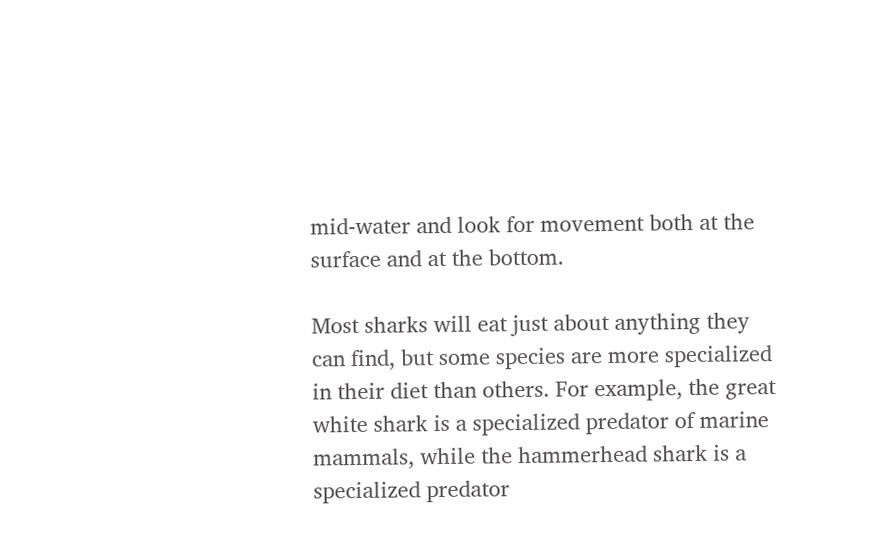mid-water and look for movement both at the surface and at the bottom.

Most sharks will eat just about anything they can find, but some species are more specialized in their diet than others. For example, the great white shark is a specialized predator of marine mammals, while the hammerhead shark is a specialized predator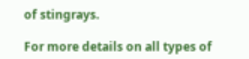of stingrays.

For more details on all types of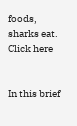foods, sharks eat. Click here


In this brief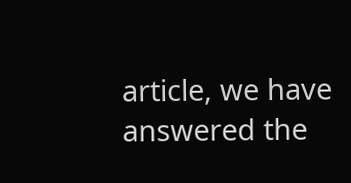article, we have answered the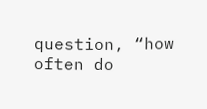question, “how often do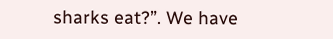sharks eat?”. We have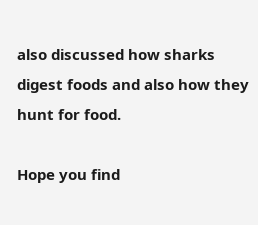also discussed how sharks digest foods and also how they hunt for food.

Hope you find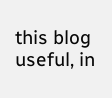this blog useful, in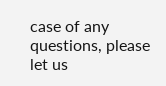case of any questions, please let us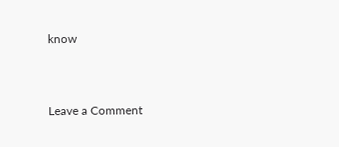know


Leave a Comment